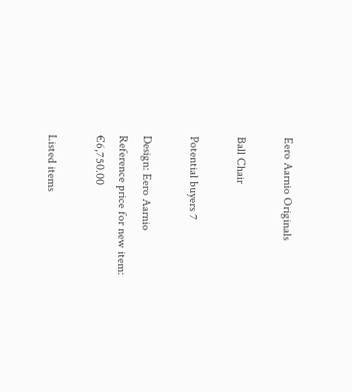Eero Aarnio Originals

Ball Chair

Potential buyers 7

Design: Eero Aarnio
Reference price for new item: €6,750.00

Listed items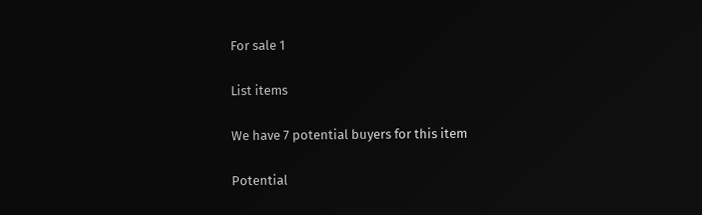For sale 1

List items

We have 7 potential buyers for this item

Potential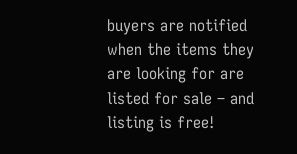buyers are notified when the items they are looking for are listed for sale – and listing is free!